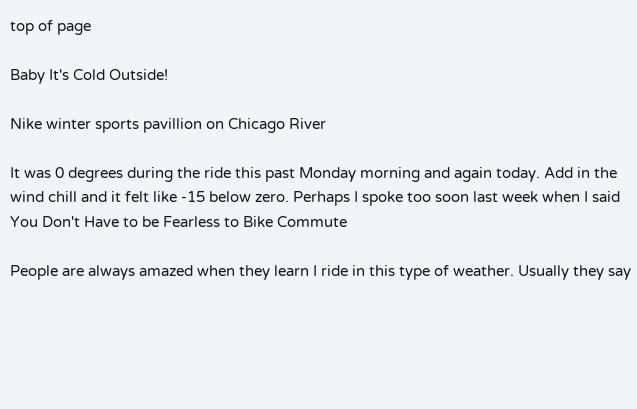top of page

Baby It's Cold Outside!

Nike winter sports pavillion on Chicago River

It was 0 degrees during the ride this past Monday morning and again today. Add in the wind chill and it felt like -15 below zero. Perhaps I spoke too soon last week when I said You Don't Have to be Fearless to Bike Commute

People are always amazed when they learn I ride in this type of weather. Usually they say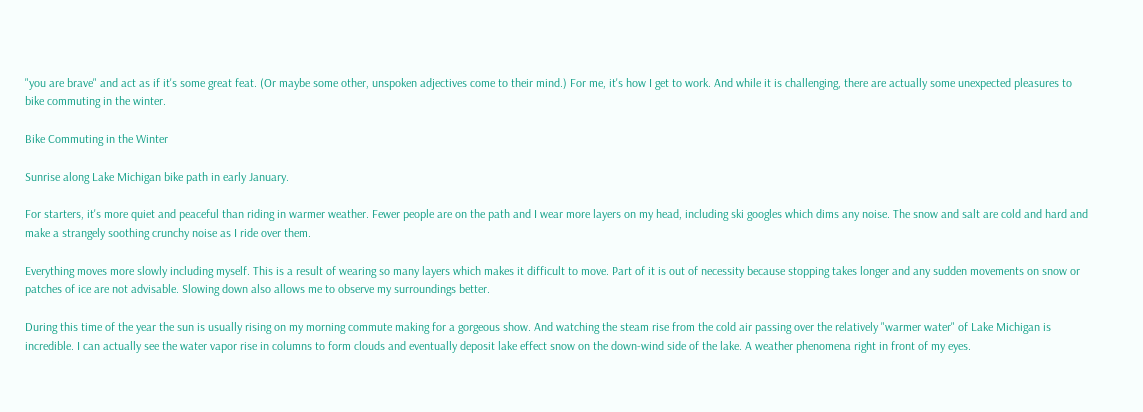"you are brave" and act as if it's some great feat. (Or maybe some other, unspoken adjectives come to their mind.) For me, it's how I get to work. And while it is challenging, there are actually some unexpected pleasures to bike commuting in the winter.

Bike Commuting in the Winter

Sunrise along Lake Michigan bike path in early January.

For starters, it's more quiet and peaceful than riding in warmer weather. Fewer people are on the path and I wear more layers on my head, including ski googles which dims any noise. The snow and salt are cold and hard and make a strangely soothing crunchy noise as I ride over them.

Everything moves more slowly including myself. This is a result of wearing so many layers which makes it difficult to move. Part of it is out of necessity because stopping takes longer and any sudden movements on snow or patches of ice are not advisable. Slowing down also allows me to observe my surroundings better.

During this time of the year the sun is usually rising on my morning commute making for a gorgeous show. And watching the steam rise from the cold air passing over the relatively "warmer water" of Lake Michigan is incredible. I can actually see the water vapor rise in columns to form clouds and eventually deposit lake effect snow on the down-wind side of the lake. A weather phenomena right in front of my eyes.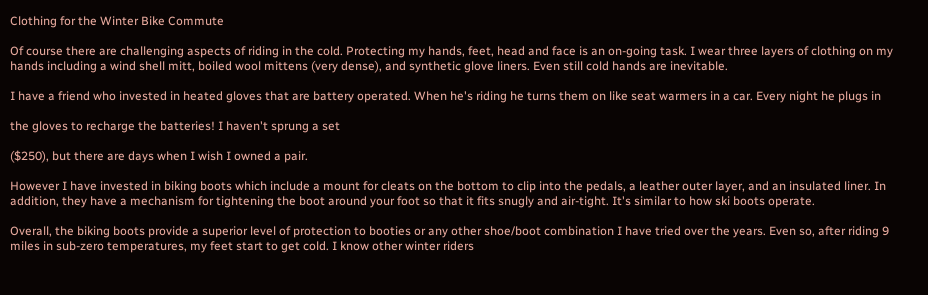Clothing for the Winter Bike Commute

Of course there are challenging aspects of riding in the cold. Protecting my hands, feet, head and face is an on-going task. I wear three layers of clothing on my hands including a wind shell mitt, boiled wool mittens (very dense), and synthetic glove liners. Even still cold hands are inevitable.

I have a friend who invested in heated gloves that are battery operated. When he's riding he turns them on like seat warmers in a car. Every night he plugs in

the gloves to recharge the batteries! I haven't sprung a set

($250), but there are days when I wish I owned a pair.

However I have invested in biking boots which include a mount for cleats on the bottom to clip into the pedals, a leather outer layer, and an insulated liner. In addition, they have a mechanism for tightening the boot around your foot so that it fits snugly and air-tight. It's similar to how ski boots operate.

Overall, the biking boots provide a superior level of protection to booties or any other shoe/boot combination I have tried over the years. Even so, after riding 9 miles in sub-zero temperatures, my feet start to get cold. I know other winter riders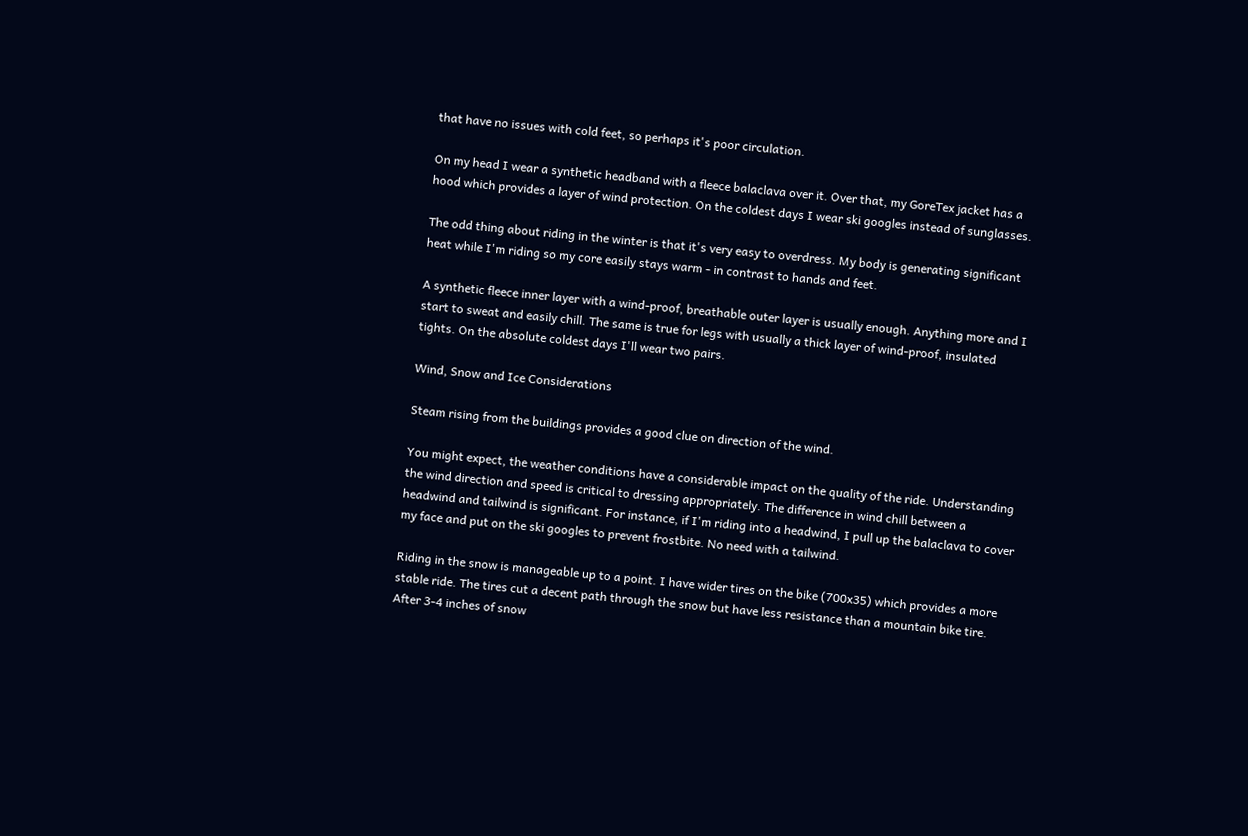that have no issues with cold feet, so perhaps it's poor circulation.

On my head I wear a synthetic headband with a fleece balaclava over it. Over that, my GoreTex jacket has a hood which provides a layer of wind protection. On the coldest days I wear ski googles instead of sunglasses.

The odd thing about riding in the winter is that it's very easy to overdress. My body is generating significant heat while I'm riding so my core easily stays warm - in contrast to hands and feet.

A synthetic fleece inner layer with a wind-proof, breathable outer layer is usually enough. Anything more and I start to sweat and easily chill. The same is true for legs with usually a thick layer of wind-proof, insulated tights. On the absolute coldest days I'll wear two pairs.

Wind, Snow and Ice Considerations

Steam rising from the buildings provides a good clue on direction of the wind.

You might expect, the weather conditions have a considerable impact on the quality of the ride. Understanding the wind direction and speed is critical to dressing appropriately. The difference in wind chill between a headwind and tailwind is significant. For instance, if I'm riding into a headwind, I pull up the balaclava to cover my face and put on the ski googles to prevent frostbite. No need with a tailwind.

Riding in the snow is manageable up to a point. I have wider tires on the bike (700x35) which provides a more stable ride. The tires cut a decent path through the snow but have less resistance than a mountain bike tire. After 3-4 inches of snow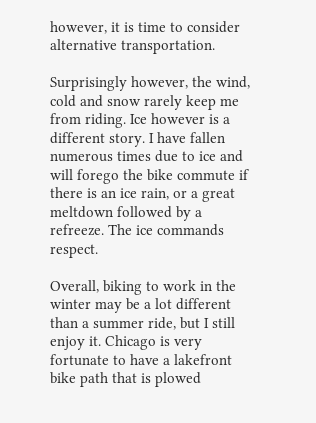however, it is time to consider alternative transportation.

Surprisingly however, the wind, cold and snow rarely keep me from riding. Ice however is a different story. I have fallen numerous times due to ice and will forego the bike commute if there is an ice rain, or a great meltdown followed by a refreeze. The ice commands respect.

Overall, biking to work in the winter may be a lot different than a summer ride, but I still enjoy it. Chicago is very fortunate to have a lakefront bike path that is plowed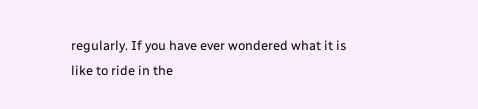regularly. If you have ever wondered what it is like to ride in the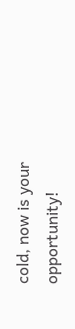cold, now is your opportunity!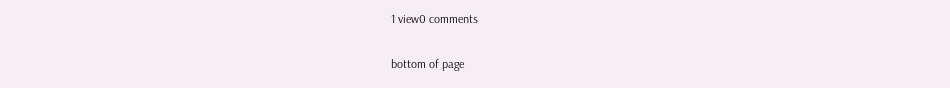1 view0 comments


bottom of page